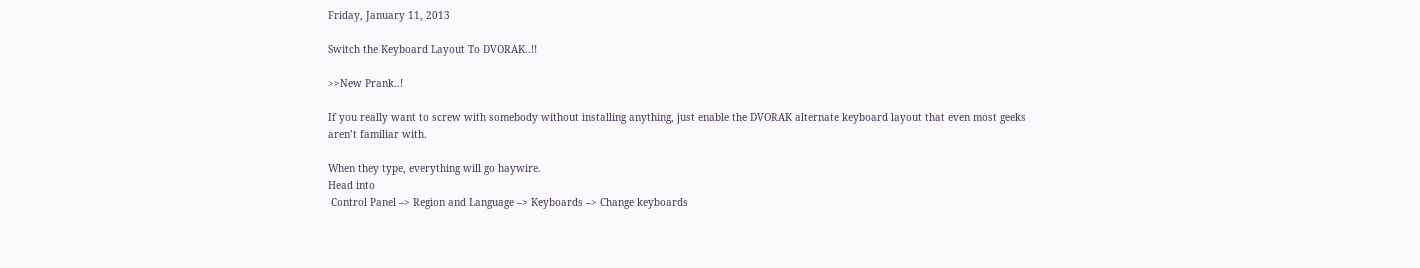Friday, January 11, 2013

Switch the Keyboard Layout To DVORAK..!!

>>New Prank..!

If you really want to screw with somebody without installing anything, just enable the DVORAK alternate keyboard layout that even most geeks aren’t familiar with.

When they type, everything will go haywire.
Head into
 Control Panel –> Region and Language –> Keyboards –> Change keyboards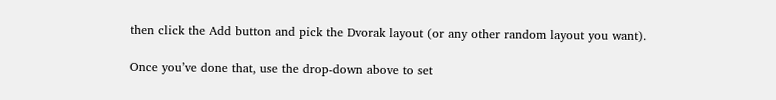then click the Add button and pick the Dvorak layout (or any other random layout you want).

Once you’ve done that, use the drop-down above to set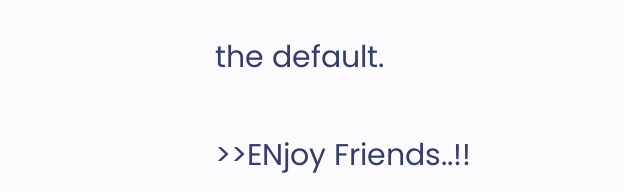the default.

>>ENjoy Friends..!!